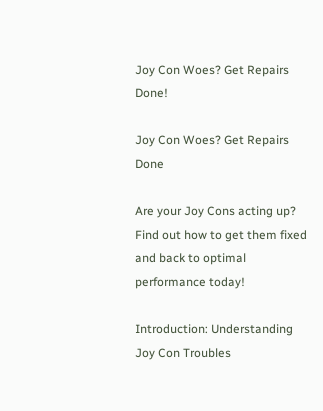Joy Con Woes? Get Repairs Done!

Joy Con Woes? Get Repairs Done

Are your Joy Cons acting up? Find out how to get them fixed and back to optimal performance today!

Introduction: Understanding Joy Con Troubles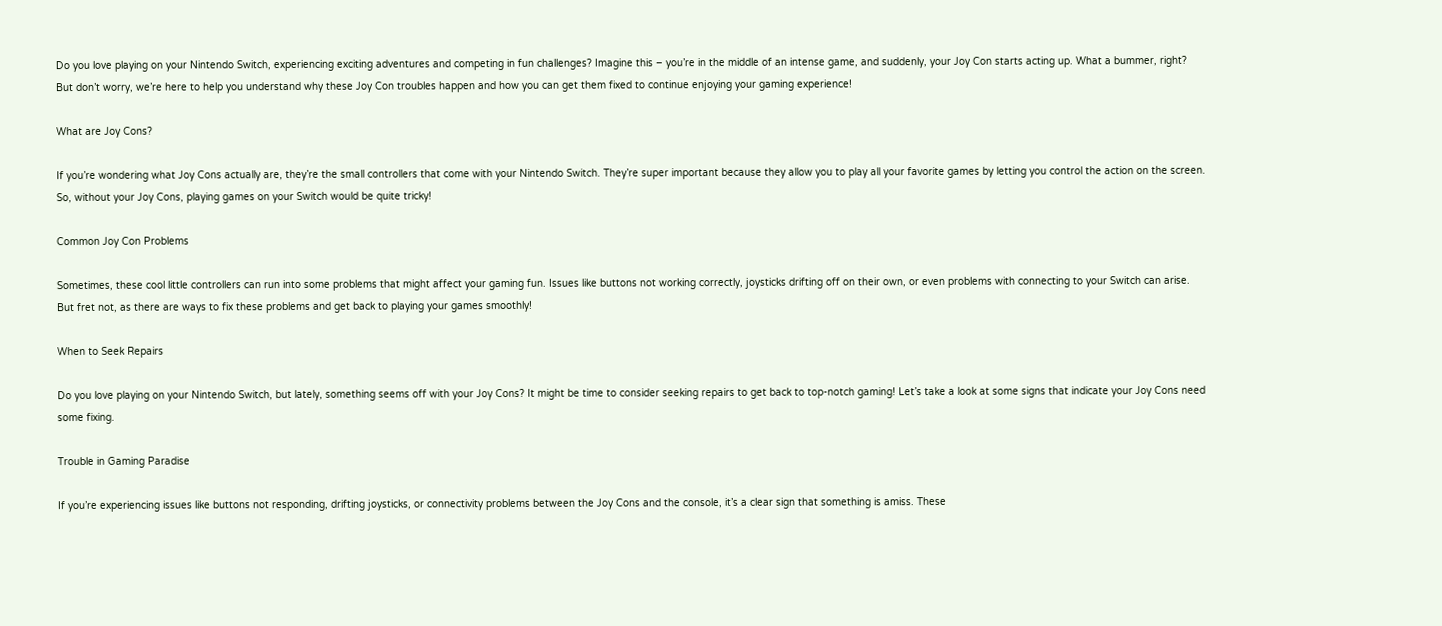Do you love playing on your Nintendo Switch, experiencing exciting adventures and competing in fun challenges? Imagine this – you’re in the middle of an intense game, and suddenly, your Joy Con starts acting up. What a bummer, right? But don’t worry, we’re here to help you understand why these Joy Con troubles happen and how you can get them fixed to continue enjoying your gaming experience!

What are Joy Cons?

If you’re wondering what Joy Cons actually are, they’re the small controllers that come with your Nintendo Switch. They’re super important because they allow you to play all your favorite games by letting you control the action on the screen. So, without your Joy Cons, playing games on your Switch would be quite tricky!

Common Joy Con Problems

Sometimes, these cool little controllers can run into some problems that might affect your gaming fun. Issues like buttons not working correctly, joysticks drifting off on their own, or even problems with connecting to your Switch can arise. But fret not, as there are ways to fix these problems and get back to playing your games smoothly!

When to Seek Repairs

Do you love playing on your Nintendo Switch, but lately, something seems off with your Joy Cons? It might be time to consider seeking repairs to get back to top-notch gaming! Let’s take a look at some signs that indicate your Joy Cons need some fixing.

Trouble in Gaming Paradise

If you’re experiencing issues like buttons not responding, drifting joysticks, or connectivity problems between the Joy Cons and the console, it’s a clear sign that something is amiss. These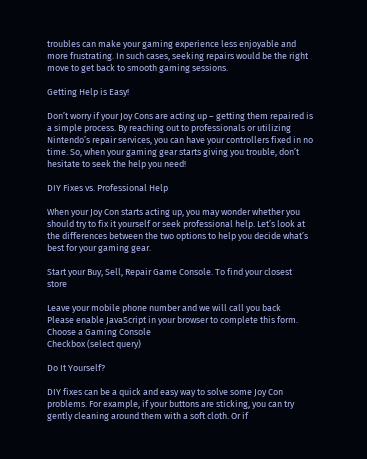troubles can make your gaming experience less enjoyable and more frustrating. In such cases, seeking repairs would be the right move to get back to smooth gaming sessions.

Getting Help is Easy!

Don’t worry if your Joy Cons are acting up – getting them repaired is a simple process. By reaching out to professionals or utilizing Nintendo’s repair services, you can have your controllers fixed in no time. So, when your gaming gear starts giving you trouble, don’t hesitate to seek the help you need!

DIY Fixes vs. Professional Help

When your Joy Con starts acting up, you may wonder whether you should try to fix it yourself or seek professional help. Let’s look at the differences between the two options to help you decide what’s best for your gaming gear.

Start your Buy, Sell, Repair Game Console. To find your closest store

Leave your mobile phone number and we will call you back
Please enable JavaScript in your browser to complete this form.
Choose a Gaming Console
Checkbox (select query)

Do It Yourself?

DIY fixes can be a quick and easy way to solve some Joy Con problems. For example, if your buttons are sticking, you can try gently cleaning around them with a soft cloth. Or if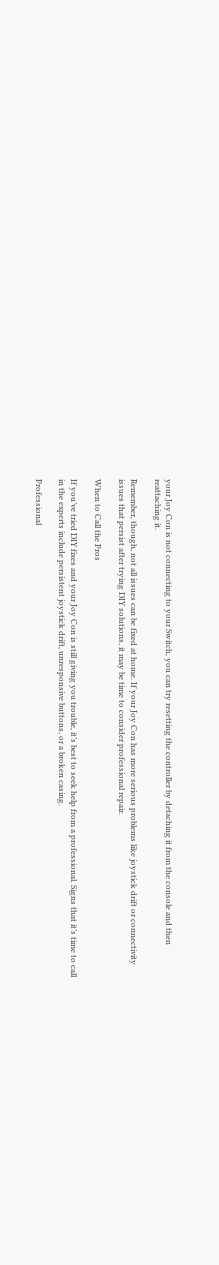your Joy Con is not connecting to your Switch, you can try resetting the controller by detaching it from the console and then reattaching it.

Remember, though, not all issues can be fixed at home. If your Joy Con has more serious problems like joystick drift or connectivity issues that persist after trying DIY solutions, it may be time to consider professional repair.

When to Call the Pros

If you’ve tried DIY fixes and your Joy Con is still giving you trouble, it’s best to seek help from a professional. Signs that it’s time to call in the experts include persistent joystick drift, unresponsive buttons, or a broken casing.

Professional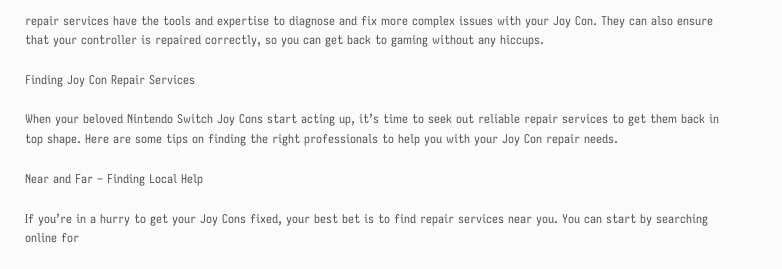repair services have the tools and expertise to diagnose and fix more complex issues with your Joy Con. They can also ensure that your controller is repaired correctly, so you can get back to gaming without any hiccups.

Finding Joy Con Repair Services

When your beloved Nintendo Switch Joy Cons start acting up, it’s time to seek out reliable repair services to get them back in top shape. Here are some tips on finding the right professionals to help you with your Joy Con repair needs.

Near and Far – Finding Local Help

If you’re in a hurry to get your Joy Cons fixed, your best bet is to find repair services near you. You can start by searching online for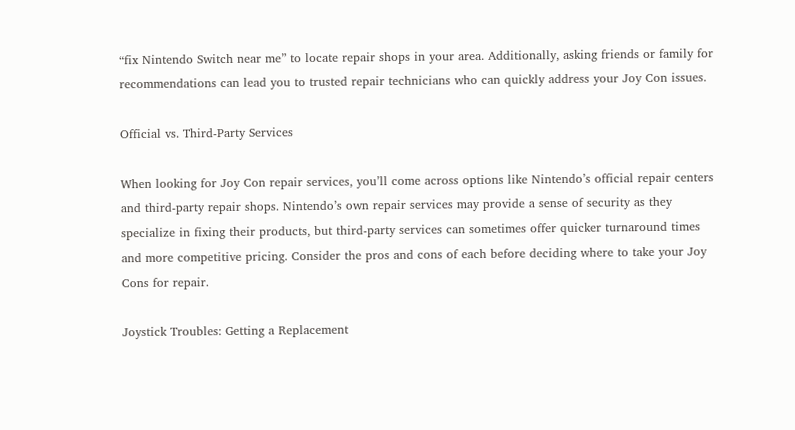“fix Nintendo Switch near me” to locate repair shops in your area. Additionally, asking friends or family for recommendations can lead you to trusted repair technicians who can quickly address your Joy Con issues.

Official vs. Third-Party Services

When looking for Joy Con repair services, you’ll come across options like Nintendo’s official repair centers and third-party repair shops. Nintendo’s own repair services may provide a sense of security as they specialize in fixing their products, but third-party services can sometimes offer quicker turnaround times and more competitive pricing. Consider the pros and cons of each before deciding where to take your Joy Cons for repair.

Joystick Troubles: Getting a Replacement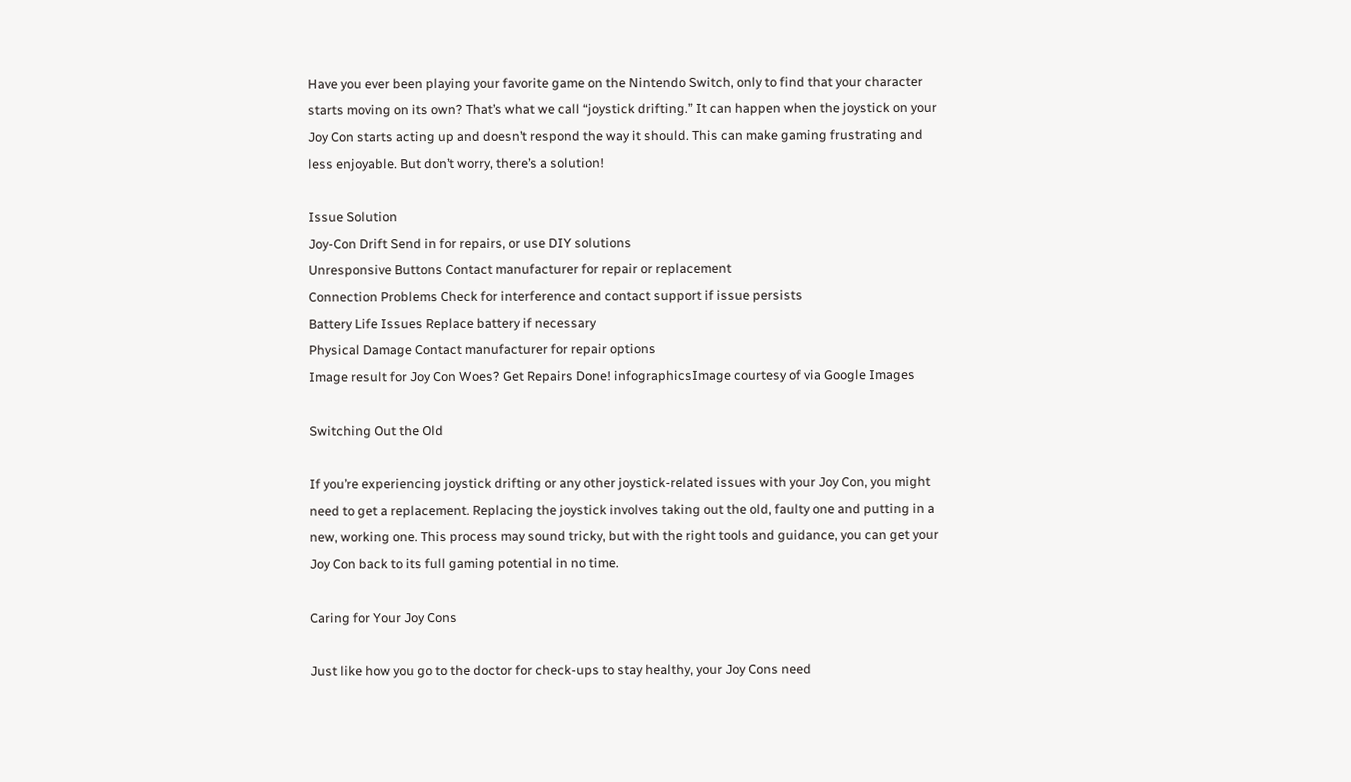Have you ever been playing your favorite game on the Nintendo Switch, only to find that your character starts moving on its own? That’s what we call “joystick drifting.” It can happen when the joystick on your Joy Con starts acting up and doesn’t respond the way it should. This can make gaming frustrating and less enjoyable. But don’t worry, there’s a solution!

Issue Solution
Joy-Con Drift Send in for repairs, or use DIY solutions
Unresponsive Buttons Contact manufacturer for repair or replacement
Connection Problems Check for interference and contact support if issue persists
Battery Life Issues Replace battery if necessary
Physical Damage Contact manufacturer for repair options
Image result for Joy Con Woes? Get Repairs Done! infographicsImage courtesy of via Google Images

Switching Out the Old

If you’re experiencing joystick drifting or any other joystick-related issues with your Joy Con, you might need to get a replacement. Replacing the joystick involves taking out the old, faulty one and putting in a new, working one. This process may sound tricky, but with the right tools and guidance, you can get your Joy Con back to its full gaming potential in no time.

Caring for Your Joy Cons

Just like how you go to the doctor for check-ups to stay healthy, your Joy Cons need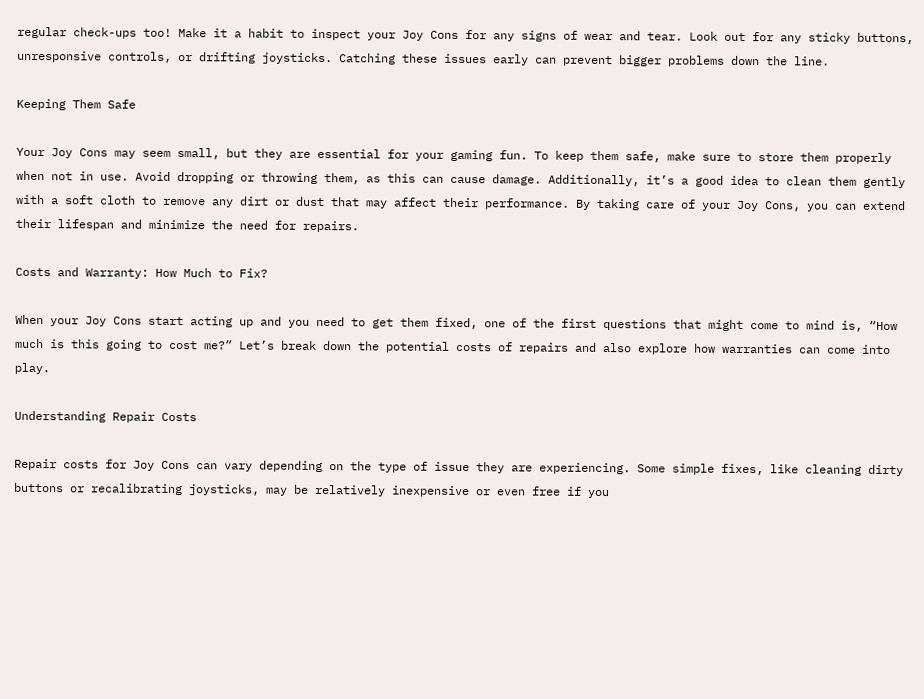regular check-ups too! Make it a habit to inspect your Joy Cons for any signs of wear and tear. Look out for any sticky buttons, unresponsive controls, or drifting joysticks. Catching these issues early can prevent bigger problems down the line.

Keeping Them Safe

Your Joy Cons may seem small, but they are essential for your gaming fun. To keep them safe, make sure to store them properly when not in use. Avoid dropping or throwing them, as this can cause damage. Additionally, it’s a good idea to clean them gently with a soft cloth to remove any dirt or dust that may affect their performance. By taking care of your Joy Cons, you can extend their lifespan and minimize the need for repairs.

Costs and Warranty: How Much to Fix?

When your Joy Cons start acting up and you need to get them fixed, one of the first questions that might come to mind is, “How much is this going to cost me?” Let’s break down the potential costs of repairs and also explore how warranties can come into play.

Understanding Repair Costs

Repair costs for Joy Cons can vary depending on the type of issue they are experiencing. Some simple fixes, like cleaning dirty buttons or recalibrating joysticks, may be relatively inexpensive or even free if you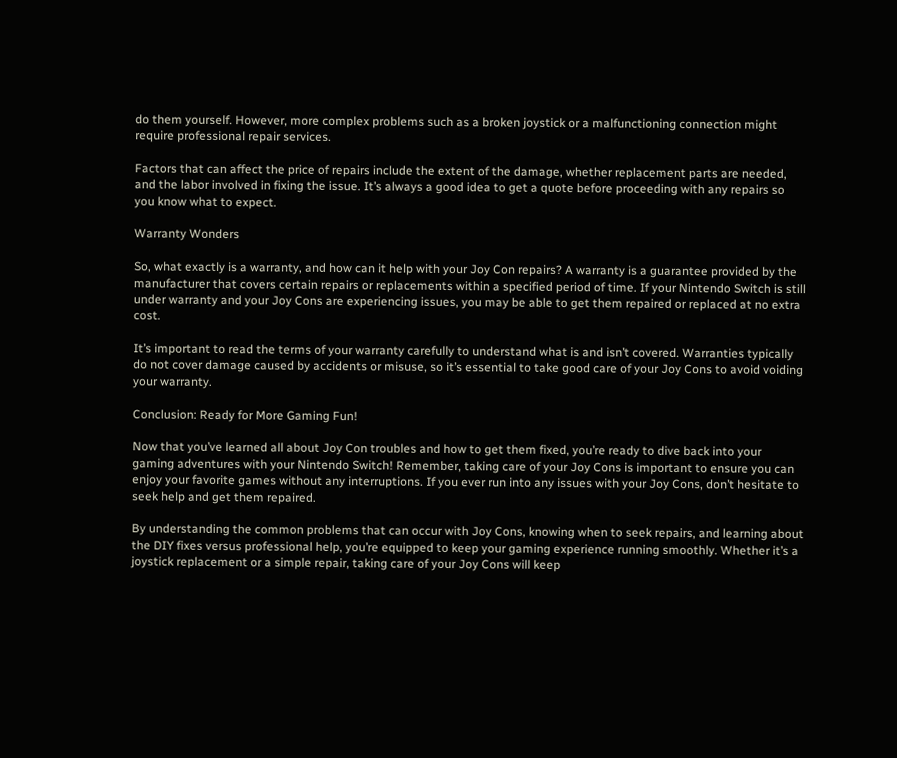do them yourself. However, more complex problems such as a broken joystick or a malfunctioning connection might require professional repair services.

Factors that can affect the price of repairs include the extent of the damage, whether replacement parts are needed, and the labor involved in fixing the issue. It’s always a good idea to get a quote before proceeding with any repairs so you know what to expect.

Warranty Wonders

So, what exactly is a warranty, and how can it help with your Joy Con repairs? A warranty is a guarantee provided by the manufacturer that covers certain repairs or replacements within a specified period of time. If your Nintendo Switch is still under warranty and your Joy Cons are experiencing issues, you may be able to get them repaired or replaced at no extra cost.

It’s important to read the terms of your warranty carefully to understand what is and isn’t covered. Warranties typically do not cover damage caused by accidents or misuse, so it’s essential to take good care of your Joy Cons to avoid voiding your warranty.

Conclusion: Ready for More Gaming Fun!

Now that you’ve learned all about Joy Con troubles and how to get them fixed, you’re ready to dive back into your gaming adventures with your Nintendo Switch! Remember, taking care of your Joy Cons is important to ensure you can enjoy your favorite games without any interruptions. If you ever run into any issues with your Joy Cons, don’t hesitate to seek help and get them repaired.

By understanding the common problems that can occur with Joy Cons, knowing when to seek repairs, and learning about the DIY fixes versus professional help, you’re equipped to keep your gaming experience running smoothly. Whether it’s a joystick replacement or a simple repair, taking care of your Joy Cons will keep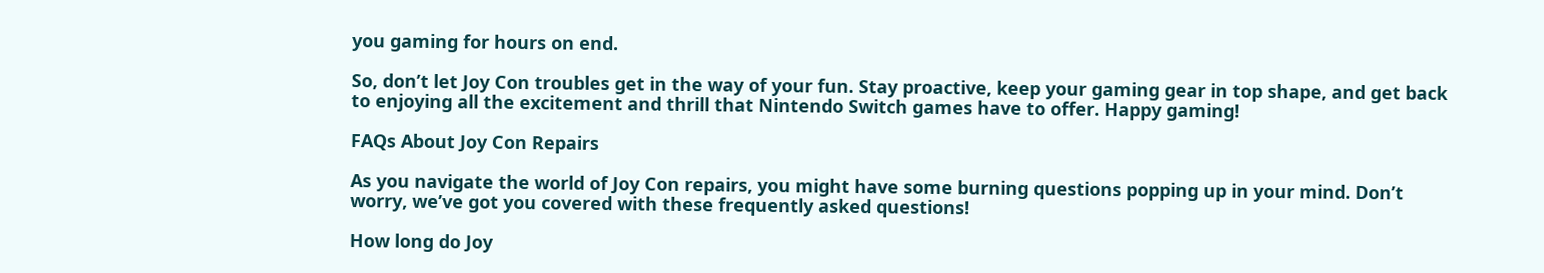you gaming for hours on end.

So, don’t let Joy Con troubles get in the way of your fun. Stay proactive, keep your gaming gear in top shape, and get back to enjoying all the excitement and thrill that Nintendo Switch games have to offer. Happy gaming!

FAQs About Joy Con Repairs

As you navigate the world of Joy Con repairs, you might have some burning questions popping up in your mind. Don’t worry, we’ve got you covered with these frequently asked questions!

How long do Joy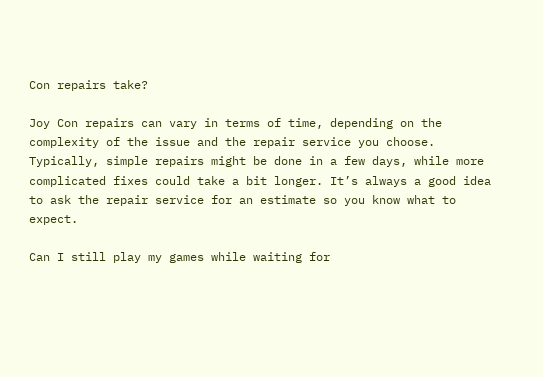Con repairs take?

Joy Con repairs can vary in terms of time, depending on the complexity of the issue and the repair service you choose. Typically, simple repairs might be done in a few days, while more complicated fixes could take a bit longer. It’s always a good idea to ask the repair service for an estimate so you know what to expect.

Can I still play my games while waiting for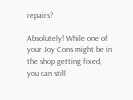repairs?

Absolutely! While one of your Joy Cons might be in the shop getting fixed, you can still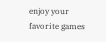enjoy your favorite games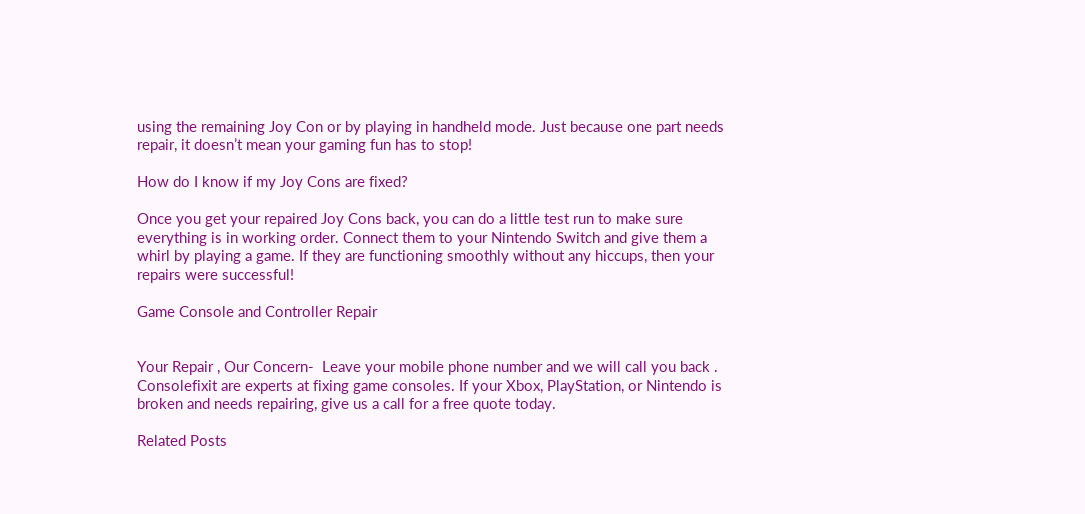using the remaining Joy Con or by playing in handheld mode. Just because one part needs repair, it doesn’t mean your gaming fun has to stop!

How do I know if my Joy Cons are fixed?

Once you get your repaired Joy Cons back, you can do a little test run to make sure everything is in working order. Connect them to your Nintendo Switch and give them a whirl by playing a game. If they are functioning smoothly without any hiccups, then your repairs were successful!

Game Console and Controller Repair


Your Repair , Our Concern-  Leave your mobile phone number and we will call you back . Consolefixit are experts at fixing game consoles. If your Xbox, PlayStation, or Nintendo is broken and needs repairing, give us a call for a free quote today.

Related Posts